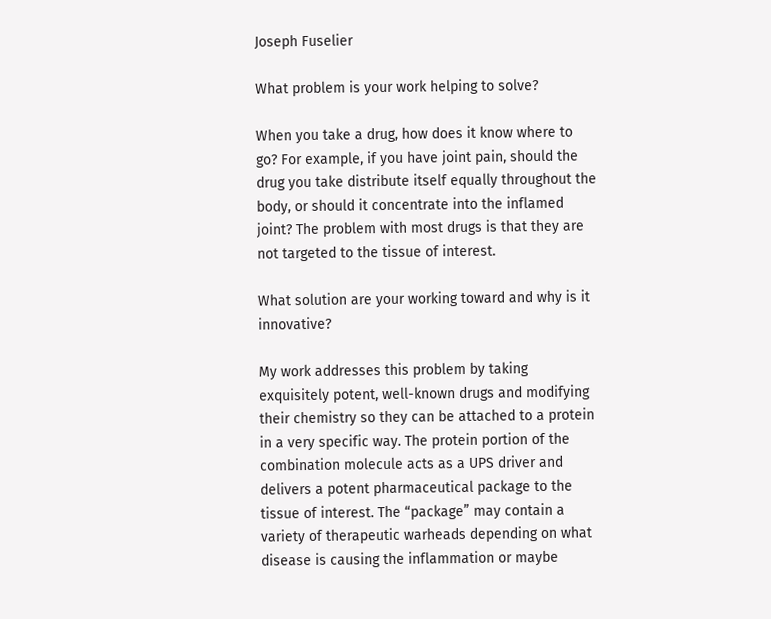Joseph Fuselier

What problem is your work helping to solve?

When you take a drug, how does it know where to go? For example, if you have joint pain, should the drug you take distribute itself equally throughout the body, or should it concentrate into the inflamed joint? The problem with most drugs is that they are not targeted to the tissue of interest.

What solution are your working toward and why is it innovative?

My work addresses this problem by taking exquisitely potent, well-known drugs and modifying their chemistry so they can be attached to a protein in a very specific way. The protein portion of the combination molecule acts as a UPS driver and delivers a potent pharmaceutical package to the tissue of interest. The “package” may contain a variety of therapeutic warheads depending on what disease is causing the inflammation or maybe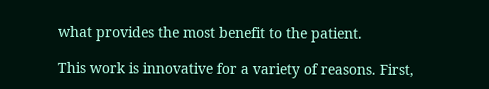what provides the most benefit to the patient.

This work is innovative for a variety of reasons. First,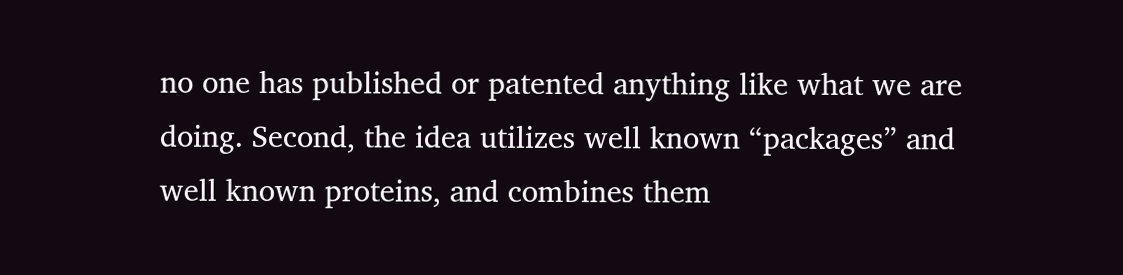no one has published or patented anything like what we are doing. Second, the idea utilizes well known “packages” and well known proteins, and combines them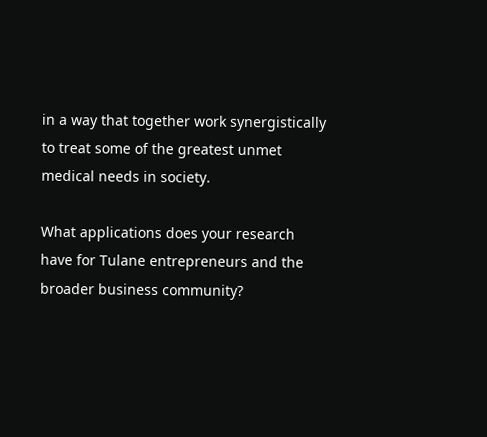in a way that together work synergistically to treat some of the greatest unmet medical needs in society.

What applications does your research have for Tulane entrepreneurs and the broader business community?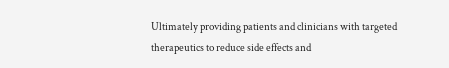Ultimately providing patients and clinicians with targeted therapeutics to reduce side effects and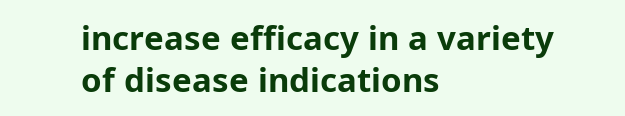increase efficacy in a variety of disease indications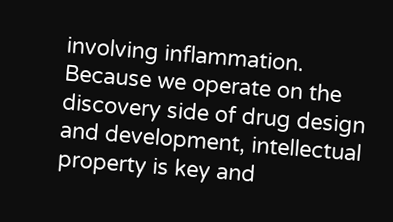involving inflammation. Because we operate on the discovery side of drug design and development, intellectual property is key and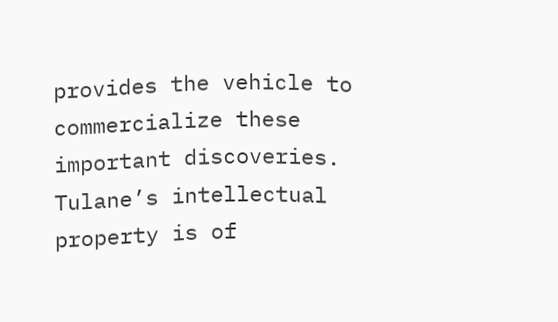provides the vehicle to commercialize these important discoveries. Tulane’s intellectual property is of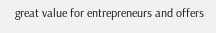great value for entrepreneurs and offers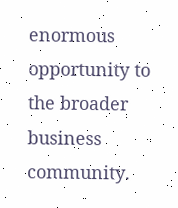enormous opportunity to the broader business community.